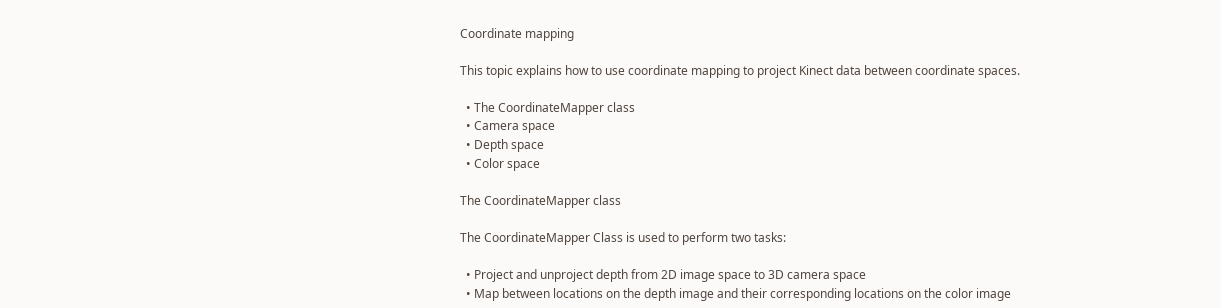Coordinate mapping

This topic explains how to use coordinate mapping to project Kinect data between coordinate spaces.

  • The CoordinateMapper class
  • Camera space
  • Depth space
  • Color space

The CoordinateMapper class

The CoordinateMapper Class is used to perform two tasks:

  • Project and unproject depth from 2D image space to 3D camera space
  • Map between locations on the depth image and their corresponding locations on the color image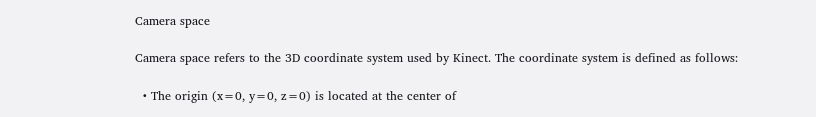Camera space

Camera space refers to the 3D coordinate system used by Kinect. The coordinate system is defined as follows:

  • The origin (x=0, y=0, z=0) is located at the center of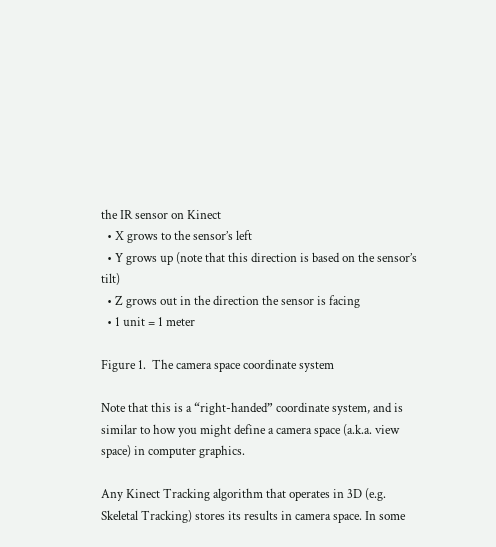the IR sensor on Kinect
  • X grows to the sensor’s left
  • Y grows up (note that this direction is based on the sensor’s tilt)
  • Z grows out in the direction the sensor is facing
  • 1 unit = 1 meter

Figure 1.  The camera space coordinate system

Note that this is a “right-handed” coordinate system, and is similar to how you might define a camera space (a.k.a. view space) in computer graphics.

Any Kinect Tracking algorithm that operates in 3D (e.g. Skeletal Tracking) stores its results in camera space. In some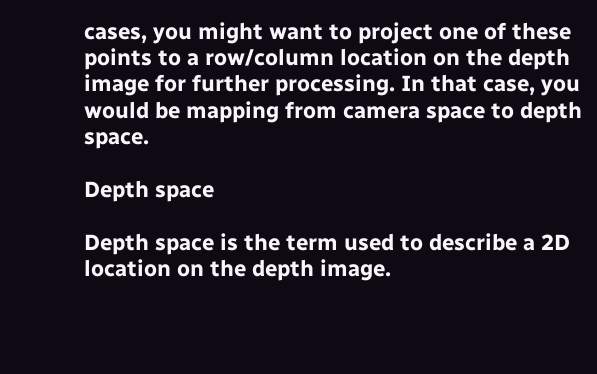cases, you might want to project one of these points to a row/column location on the depth image for further processing. In that case, you would be mapping from camera space to depth space.

Depth space

Depth space is the term used to describe a 2D location on the depth image.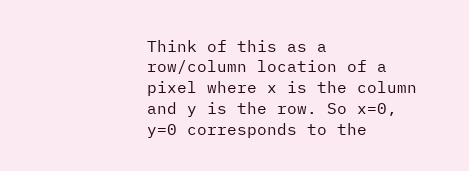Think of this as a row/column location of a pixel where x is the column and y is the row. So x=0, y=0 corresponds to the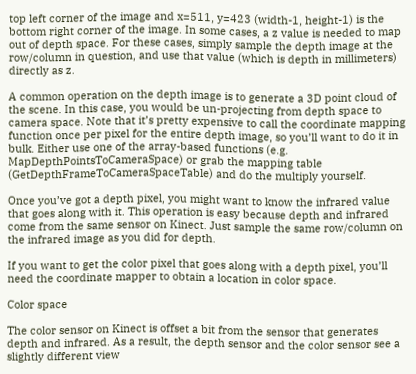top left corner of the image and x=511, y=423 (width-1, height-1) is the bottom right corner of the image. In some cases, a z value is needed to map out of depth space. For these cases, simply sample the depth image at the row/column in question, and use that value (which is depth in millimeters) directly as z.

A common operation on the depth image is to generate a 3D point cloud of the scene. In this case, you would be un-projecting from depth space to camera space. Note that it’s pretty expensive to call the coordinate mapping function once per pixel for the entire depth image, so you’ll want to do it in bulk. Either use one of the array-based functions (e.g. MapDepthPointsToCameraSpace) or grab the mapping table (GetDepthFrameToCameraSpaceTable) and do the multiply yourself.

Once you’ve got a depth pixel, you might want to know the infrared value that goes along with it. This operation is easy because depth and infrared come from the same sensor on Kinect. Just sample the same row/column on the infrared image as you did for depth.

If you want to get the color pixel that goes along with a depth pixel, you’ll need the coordinate mapper to obtain a location in color space.

Color space

The color sensor on Kinect is offset a bit from the sensor that generates depth and infrared. As a result, the depth sensor and the color sensor see a slightly different view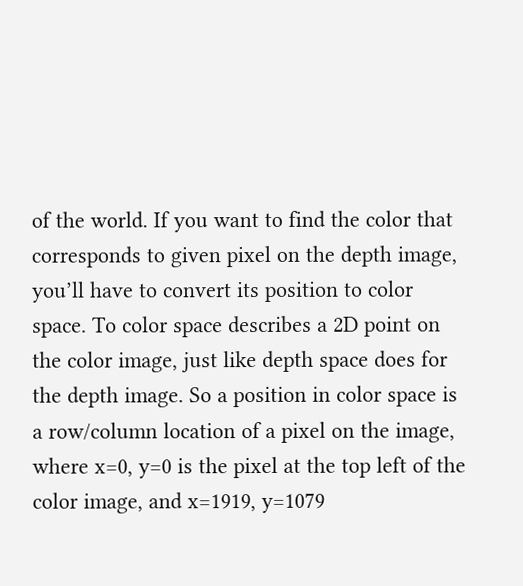of the world. If you want to find the color that corresponds to given pixel on the depth image, you’ll have to convert its position to color space. To color space describes a 2D point on the color image, just like depth space does for the depth image. So a position in color space is a row/column location of a pixel on the image, where x=0, y=0 is the pixel at the top left of the color image, and x=1919, y=1079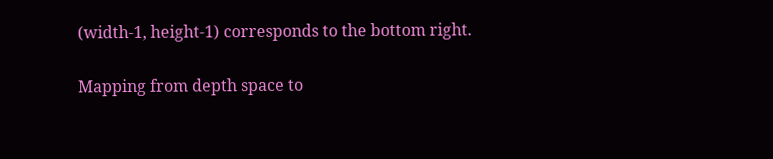(width-1, height-1) corresponds to the bottom right.

Mapping from depth space to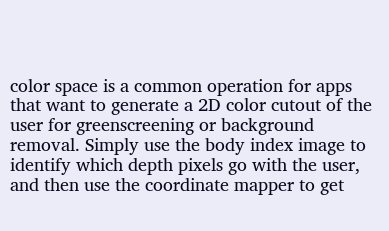color space is a common operation for apps that want to generate a 2D color cutout of the user for greenscreening or background removal. Simply use the body index image to identify which depth pixels go with the user, and then use the coordinate mapper to get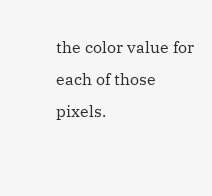the color value for each of those pixels.